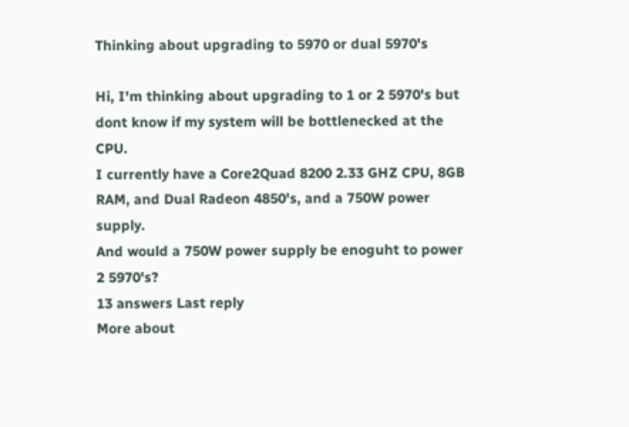Thinking about upgrading to 5970 or dual 5970's

Hi, I'm thinking about upgrading to 1 or 2 5970's but dont know if my system will be bottlenecked at the CPU.
I currently have a Core2Quad 8200 2.33 GHZ CPU, 8GB RAM, and Dual Radeon 4850's, and a 750W power supply.
And would a 750W power supply be enoguht to power 2 5970's?
13 answers Last reply
More about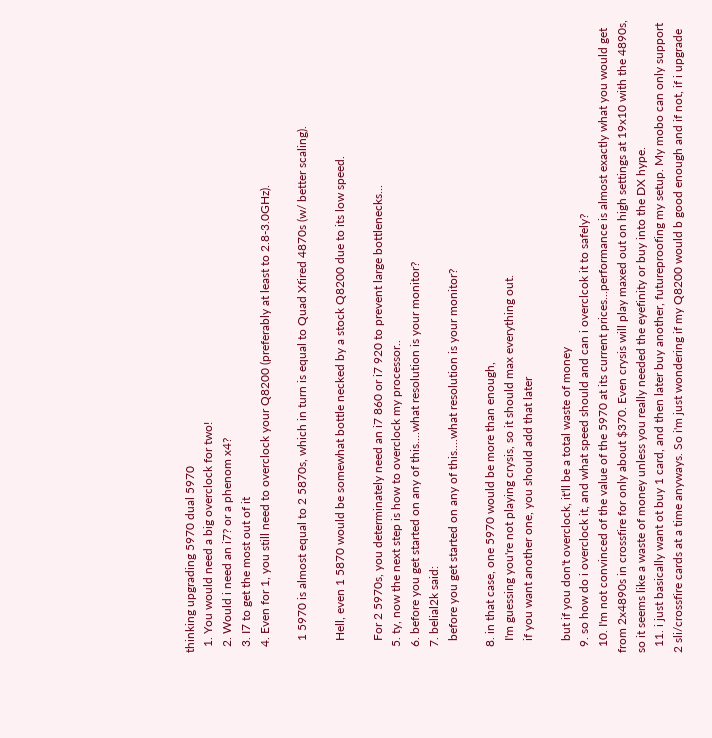thinking upgrading 5970 dual 5970
  1. You would need a big overclock for two!
  2. Would i need an i7? or a phenom x4?
  3. I7 to get the most out of it
  4. Even for 1, you still need to overclock your Q8200 (preferably at least to 2.8-3.0GHz).

    1 5970 is almost equal to 2 5870s, which in turn is equal to Quad Xfired 4870s (w/ better scaling).

    Hell, even 1 5870 would be somewhat bottle necked by a stock Q8200 due to its low speed.

    For 2 5970s, you determinately need an i7 860 or i7 920 to prevent large bottlenecks...
  5. ty, now the next step is how to overclock my processor..
  6. before you get started on any of this....what resolution is your monitor?
  7. belial2k said:
    before you get started on any of this....what resolution is your monitor?

  8. in that case, one 5970 would be more than enough,
    I'm guessing you're not playing crysis, so it should max everything out.
    if you want another one, you should add that later

    but if you don't overclock, it'll be a total waste of money
  9. so how do i overclock it, and what speed should and can i overclcok it to safely?
  10. I'm not convinced of the value of the 5970 at its current prices...performance is almost exactly what you would get from 2x4890s in crossfire for only about $370. Even crysis will play maxed out on high settings at 19x10 with the 4890s, so it seems like a waste of money unless you really needed the eyefinity or buy into the DX hype.
  11. i just basically want ot buy 1 card, and then later buy another, futureproofing my setup. My mobo can only support 2 sli/crossfire cards at a time anyways. So i'm just wondering if my Q8200 would b good enough and if not, if i upgrade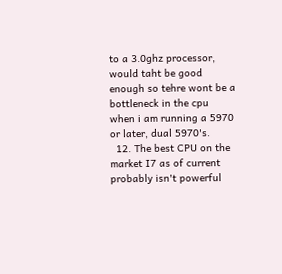to a 3.0ghz processor, would taht be good enough so tehre wont be a bottleneck in the cpu when i am running a 5970 or later, dual 5970's.
  12. The best CPU on the market I7 as of current probably isn't powerful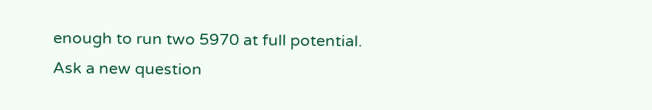enough to run two 5970 at full potential.
Ask a new question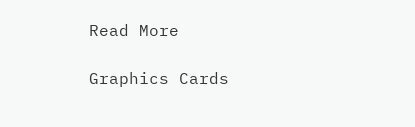Read More

Graphics Cards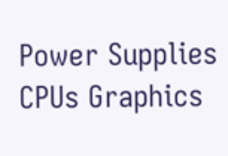Power Supplies CPUs Graphics